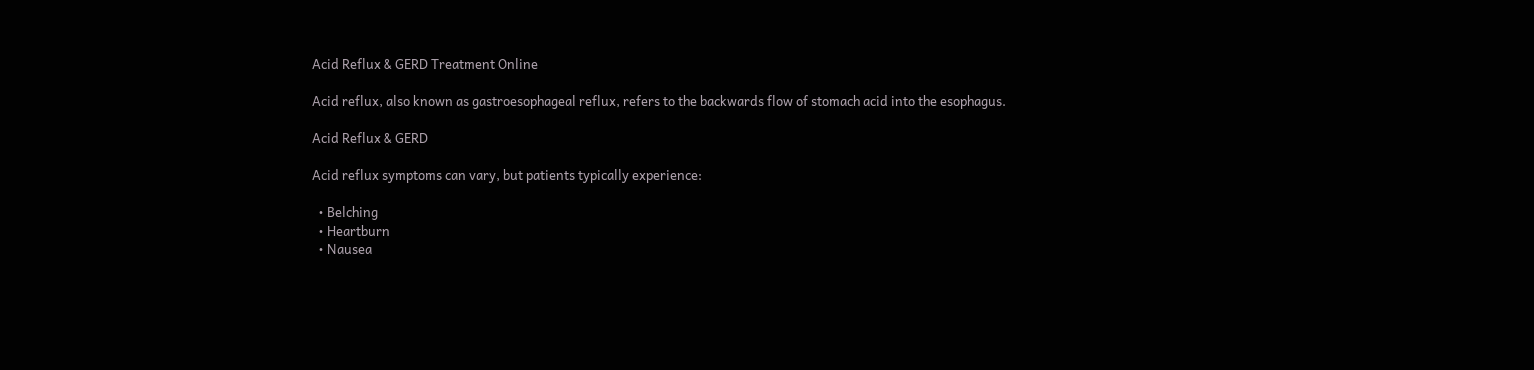Acid Reflux & GERD Treatment Online

Acid reflux, also known as gastroesophageal reflux, refers to the backwards flow of stomach acid into the esophagus.

Acid Reflux & GERD

Acid reflux symptoms can vary, but patients typically experience:

  • Belching
  • Heartburn
  • Nausea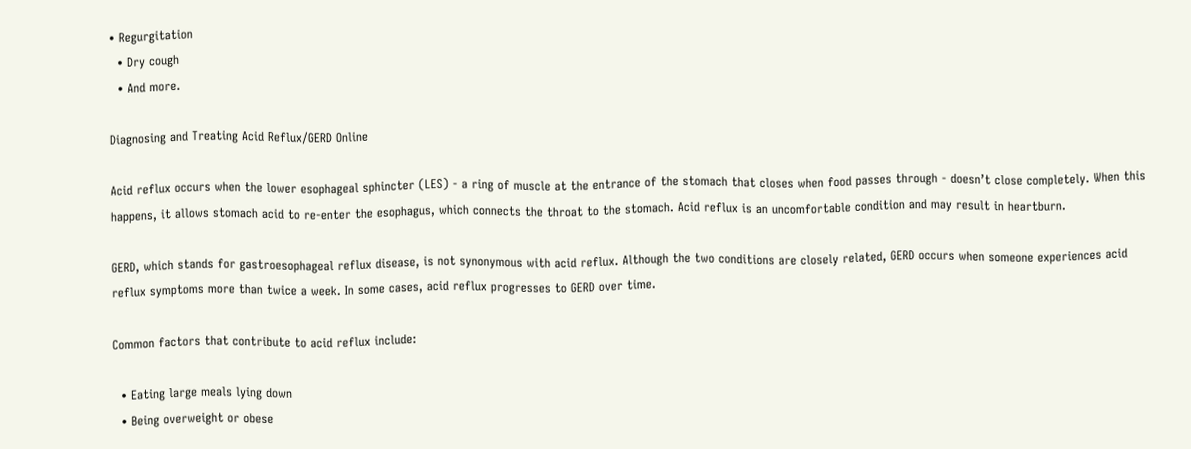• Regurgitation
  • Dry cough
  • And more.

Diagnosing and Treating Acid Reflux/GERD Online

Acid reflux occurs when the lower esophageal sphincter (LES) - a ring of muscle at the entrance of the stomach that closes when food passes through - doesn’t close completely. When this happens, it allows stomach acid to re-enter the esophagus, which connects the throat to the stomach. Acid reflux is an uncomfortable condition and may result in heartburn.

GERD, which stands for gastroesophageal reflux disease, is not synonymous with acid reflux. Although the two conditions are closely related, GERD occurs when someone experiences acid reflux symptoms more than twice a week. In some cases, acid reflux progresses to GERD over time.

Common factors that contribute to acid reflux include:

  • Eating large meals lying down
  • Being overweight or obese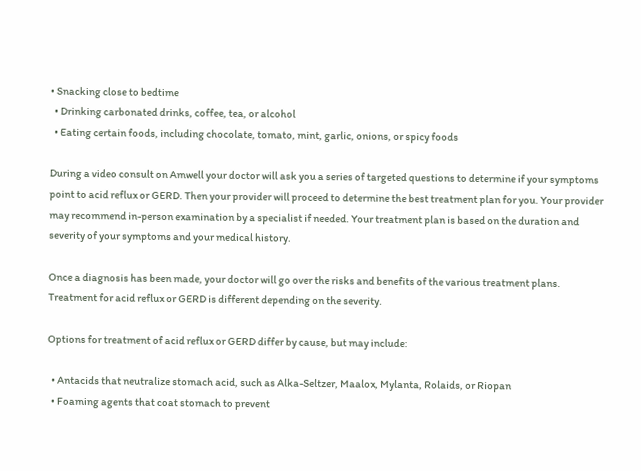• Snacking close to bedtime
  • Drinking carbonated drinks, coffee, tea, or alcohol
  • Eating certain foods, including chocolate, tomato, mint, garlic, onions, or spicy foods

During a video consult on Amwell your doctor will ask you a series of targeted questions to determine if your symptoms point to acid reflux or GERD. Then your provider will proceed to determine the best treatment plan for you. Your provider may recommend in-person examination by a specialist if needed. Your treatment plan is based on the duration and severity of your symptoms and your medical history.

Once a diagnosis has been made, your doctor will go over the risks and benefits of the various treatment plans. Treatment for acid reflux or GERD is different depending on the severity.

Options for treatment of acid reflux or GERD differ by cause, but may include:

  • Antacids that neutralize stomach acid, such as Alka-Seltzer, Maalox, Mylanta, Rolaids, or Riopan
  • Foaming agents that coat stomach to prevent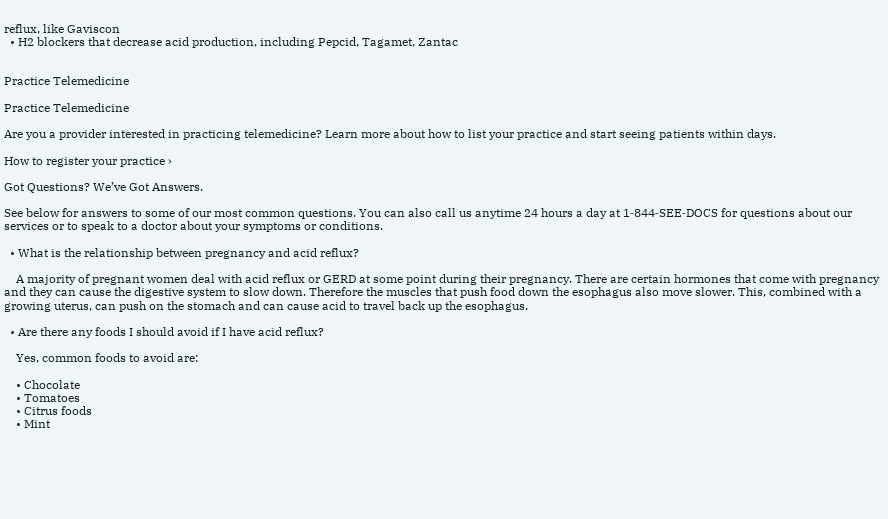reflux, like Gaviscon
  • H2 blockers that decrease acid production, including Pepcid, Tagamet, Zantac


Practice Telemedicine

Practice Telemedicine

Are you a provider interested in practicing telemedicine? Learn more about how to list your practice and start seeing patients within days.

How to register your practice ›

Got Questions? We’ve Got Answers.

See below for answers to some of our most common questions. You can also call us anytime 24 hours a day at 1‑844‑SEE‑DOCS for questions about our services or to speak to a doctor about your symptoms or conditions.

  • What is the relationship between pregnancy and acid reflux?

    A majority of pregnant women deal with acid reflux or GERD at some point during their pregnancy. There are certain hormones that come with pregnancy and they can cause the digestive system to slow down. Therefore the muscles that push food down the esophagus also move slower. This, combined with a growing uterus, can push on the stomach and can cause acid to travel back up the esophagus.

  • Are there any foods I should avoid if I have acid reflux?

    Yes, common foods to avoid are:

    • Chocolate
    • Tomatoes
    • Citrus foods
    • Mint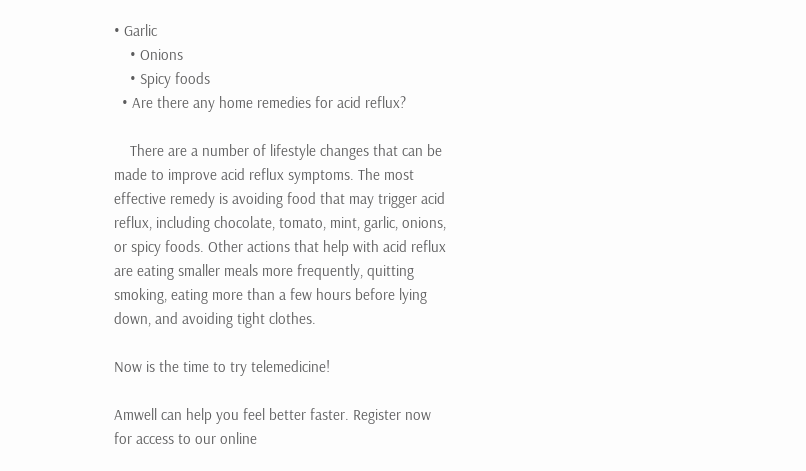• Garlic
    • Onions
    • Spicy foods
  • Are there any home remedies for acid reflux?

    There are a number of lifestyle changes that can be made to improve acid reflux symptoms. The most effective remedy is avoiding food that may trigger acid reflux, including chocolate, tomato, mint, garlic, onions, or spicy foods. Other actions that help with acid reflux are eating smaller meals more frequently, quitting smoking, eating more than a few hours before lying down, and avoiding tight clothes.

Now is the time to try telemedicine!

Amwell can help you feel better faster. Register now for access to our online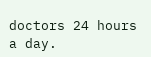doctors 24 hours a day.